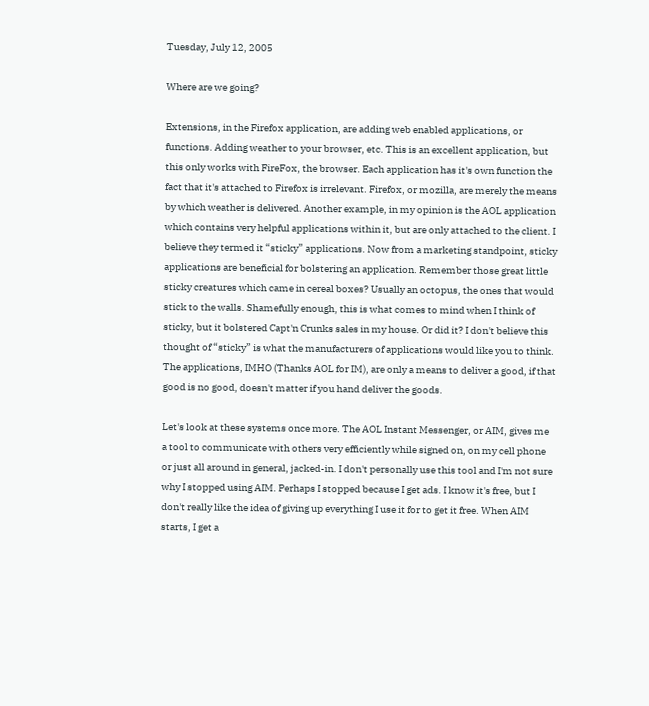Tuesday, July 12, 2005

Where are we going?

Extensions, in the Firefox application, are adding web enabled applications, or functions. Adding weather to your browser, etc. This is an excellent application, but this only works with FireFox, the browser. Each application has it's own function the fact that it's attached to Firefox is irrelevant. Firefox, or mozilla, are merely the means by which weather is delivered. Another example, in my opinion is the AOL application which contains very helpful applications within it, but are only attached to the client. I believe they termed it “sticky” applications. Now from a marketing standpoint, sticky applications are beneficial for bolstering an application. Remember those great little sticky creatures which came in cereal boxes? Usually an octopus, the ones that would stick to the walls. Shamefully enough, this is what comes to mind when I think of sticky, but it bolstered Capt'n Crunks sales in my house. Or did it? I don't believe this thought of “sticky” is what the manufacturers of applications would like you to think. The applications, IMHO (Thanks AOL for IM), are only a means to deliver a good, if that good is no good, doesn't matter if you hand deliver the goods.

Let's look at these systems once more. The AOL Instant Messenger, or AIM, gives me a tool to communicate with others very efficiently while signed on, on my cell phone or just all around in general, jacked-in. I don't personally use this tool and I'm not sure why I stopped using AIM. Perhaps I stopped because I get ads. I know it's free, but I don't really like the idea of giving up everything I use it for to get it free. When AIM starts, I get a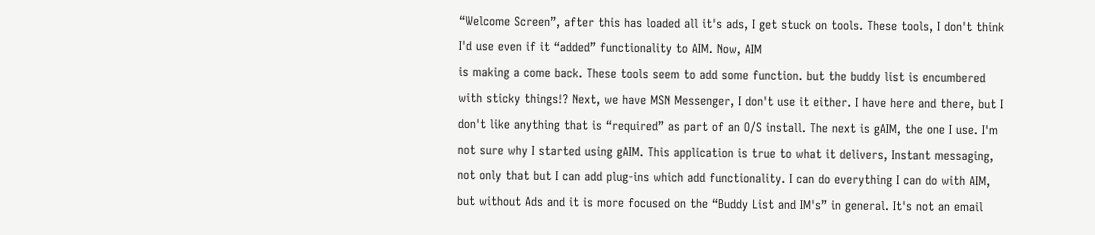“Welcome Screen”, after this has loaded all it's ads, I get stuck on tools. These tools, I don't think I'd use even if it “added” functionality to AIM. Now, AIM
is making a come back. These tools seem to add some function. but the buddy list is encumbered with sticky things!? Next, we have MSN Messenger, I don't use it either. I have here and there, but I don't like anything that is “required” as part of an O/S install. The next is gAIM, the one I use. I'm not sure why I started using gAIM. This application is true to what it delivers, Instant messaging, not only that but I can add plug-ins which add functionality. I can do everything I can do with AIM, but without Ads and it is more focused on the “Buddy List and IM's” in general. It's not an email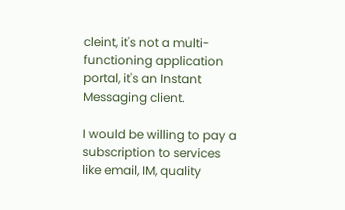cleint, it's not a multi-functioning application portal, it's an Instant Messaging client.

I would be willing to pay a subscription to services like email, IM, quality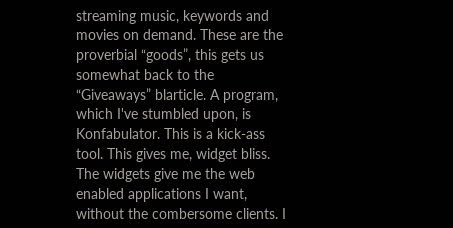streaming music, keywords and movies on demand. These are the proverbial “goods”, this gets us somewhat back to the “Giveaways” blarticle. A program, which I've stumbled upon, is Konfabulator. This is a kick-ass tool. This gives me, widget bliss. The widgets give me the web enabled applications I want, without the combersome clients. I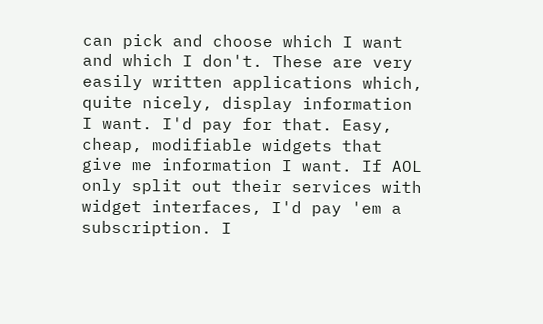can pick and choose which I want and which I don't. These are very easily written applications which, quite nicely, display information I want. I'd pay for that. Easy, cheap, modifiable widgets that give me information I want. If AOL only split out their services with widget interfaces, I'd pay 'em a subscription. I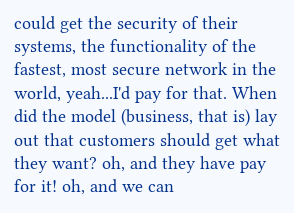could get the security of their systems, the functionality of the fastest, most secure network in the world, yeah...I'd pay for that. When did the model (business, that is) lay out that customers should get what they want? oh, and they have pay for it! oh, and we can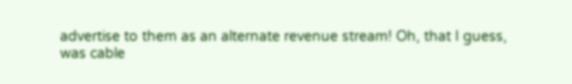advertise to them as an alternate revenue stream! Oh, that I guess,
was cable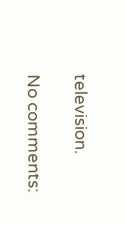television.

No comments: